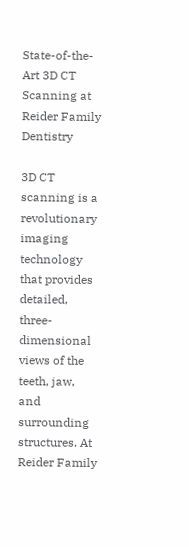State-of-the-Art 3D CT Scanning at Reider Family Dentistry

3D CT scanning is a revolutionary imaging technology that provides detailed, three-dimensional views of the teeth, jaw, and surrounding structures. At Reider Family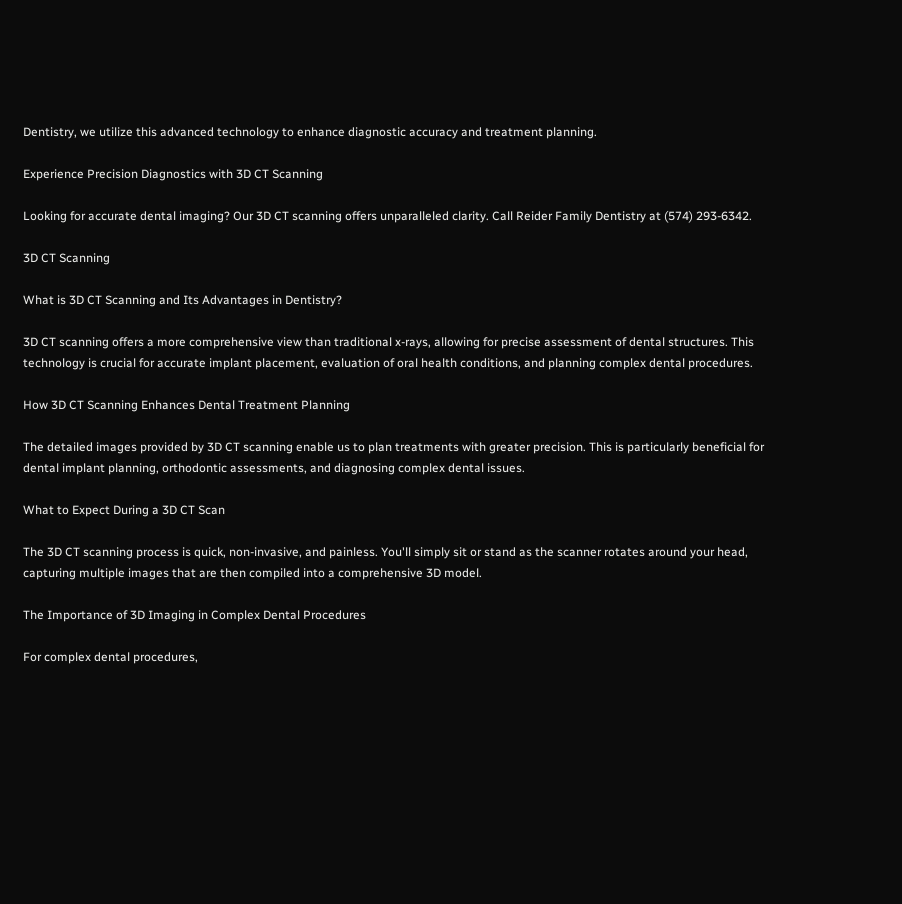Dentistry, we utilize this advanced technology to enhance diagnostic accuracy and treatment planning.

Experience Precision Diagnostics with 3D CT Scanning

Looking for accurate dental imaging? Our 3D CT scanning offers unparalleled clarity. Call Reider Family Dentistry at (574) 293-6342.

3D CT Scanning

What is 3D CT Scanning and Its Advantages in Dentistry?

3D CT scanning offers a more comprehensive view than traditional x-rays, allowing for precise assessment of dental structures. This technology is crucial for accurate implant placement, evaluation of oral health conditions, and planning complex dental procedures.

How 3D CT Scanning Enhances Dental Treatment Planning

The detailed images provided by 3D CT scanning enable us to plan treatments with greater precision. This is particularly beneficial for dental implant planning, orthodontic assessments, and diagnosing complex dental issues.

What to Expect During a 3D CT Scan

The 3D CT scanning process is quick, non-invasive, and painless. You'll simply sit or stand as the scanner rotates around your head, capturing multiple images that are then compiled into a comprehensive 3D model.

The Importance of 3D Imaging in Complex Dental Procedures

For complex dental procedures,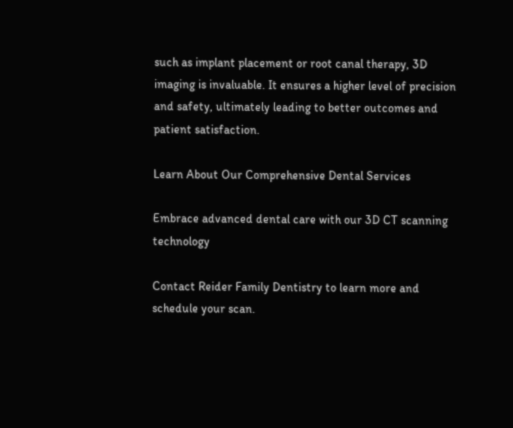such as implant placement or root canal therapy, 3D imaging is invaluable. It ensures a higher level of precision and safety, ultimately leading to better outcomes and patient satisfaction.

Learn About Our Comprehensive Dental Services

Embrace advanced dental care with our 3D CT scanning technology

Contact Reider Family Dentistry to learn more and schedule your scan.